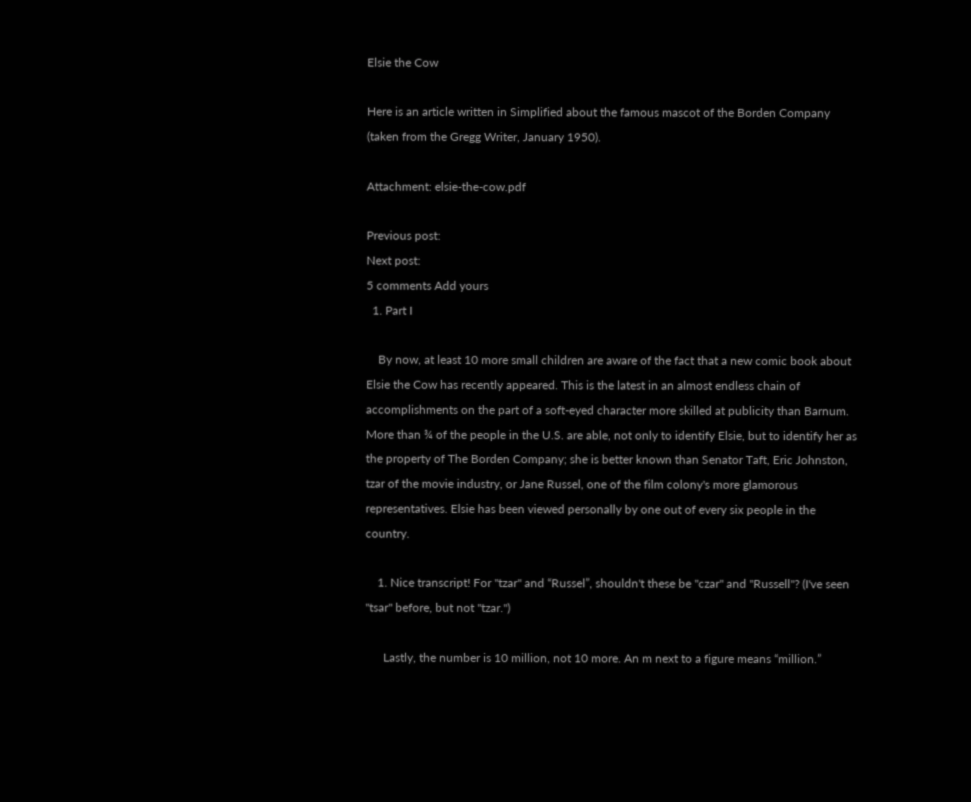Elsie the Cow

Here is an article written in Simplified about the famous mascot of the Borden Company (taken from the Gregg Writer, January 1950).

Attachment: elsie-the-cow.pdf

Previous post:
Next post:
5 comments Add yours
  1. Part I

    By now, at least 10 more small children are aware of the fact that a new comic book about Elsie the Cow has recently appeared. This is the latest in an almost endless chain of accomplishments on the part of a soft-eyed character more skilled at publicity than Barnum. More than ¾ of the people in the U.S. are able, not only to identify Elsie, but to identify her as the property of The Borden Company; she is better known than Senator Taft, Eric Johnston, tzar of the movie industry, or Jane Russel, one of the film colony's more glamorous representatives. Elsie has been viewed personally by one out of every six people in the country.

    1. Nice transcript! For "tzar" and “Russel”, shouldn't these be "czar" and "Russell"? (I've seen "tsar" before, but not "tzar.")

      Lastly, the number is 10 million, not 10 more. An m next to a figure means “million.”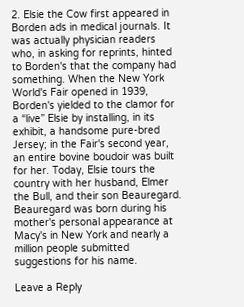2. Elsie the Cow first appeared in Borden ads in medical journals. It was actually physician readers who, in asking for reprints, hinted to Borden's that the company had something. When the New York World's Fair opened in 1939, Borden's yielded to the clamor for a “live” Elsie by installing, in its exhibit, a handsome pure-bred Jersey; in the Fair's second year, an entire bovine boudoir was built for her. Today, Elsie tours the country with her husband, Elmer the Bull, and their son Beauregard. Beauregard was born during his mother's personal appearance at Macy's in New York and nearly a million people submitted suggestions for his name.

Leave a Reply